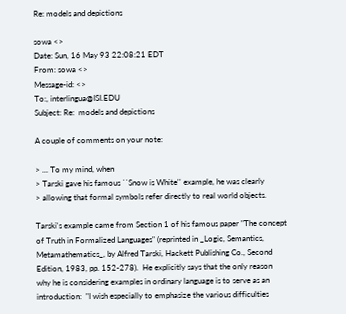Re: models and depictions

sowa <>
Date: Sun, 16 May 93 22:08:21 EDT
From: sowa <>
Message-id: <>
To:, interlingua@ISI.EDU
Subject: Re:  models and depictions

A couple of comments on your note:

> ... To my mind, when
> Tarski gave his famous ``Snow is White'' example, he was clearly
> allowing that formal symbols refer directly to real world objects.

Tarski's example came from Section 1 of his famous paper "The concept
of Truth in Formalized Languages" (reprinted in _Logic, Semantics,
Metamathematics_, by Alfred Tarski, Hackett Publishing Co., Second
Edition, 1983, pp. 152-278).  He explicitly says that the only reason
why he is considering examples in ordinary language is to serve as an
introduction:  "I wish especially to emphasize the various difficulties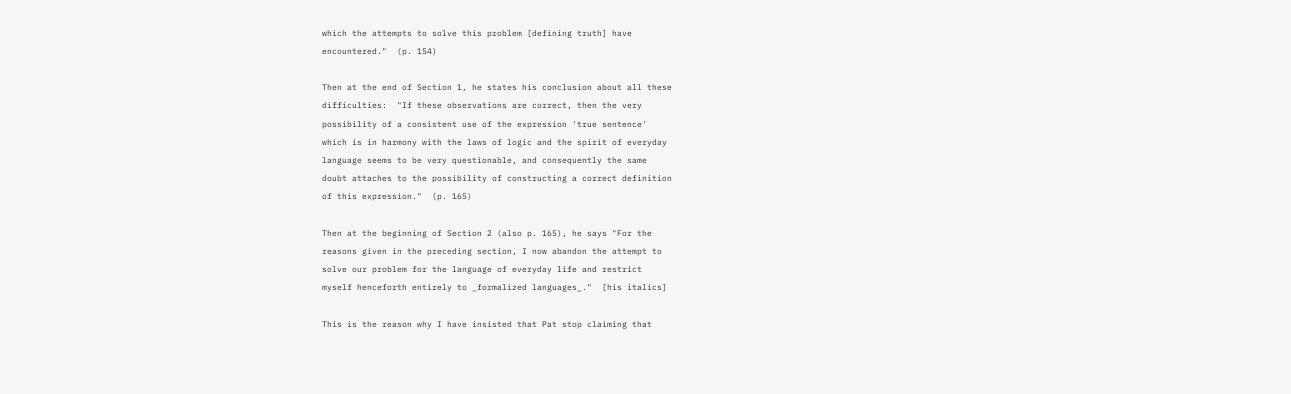which the attempts to solve this problem [defining truth] have
encountered."  (p. 154)

Then at the end of Section 1, he states his conclusion about all these
difficulties:  "If these observations are correct, then the very
possibility of a consistent use of the expression 'true sentence'
which is in harmony with the laws of logic and the spirit of everyday
language seems to be very questionable, and consequently the same
doubt attaches to the possibility of constructing a correct definition
of this expression."  (p. 165)

Then at the beginning of Section 2 (also p. 165), he says "For the
reasons given in the preceding section, I now abandon the attempt to
solve our problem for the language of everyday life and restrict
myself henceforth entirely to _formalized languages_."  [his italics]

This is the reason why I have insisted that Pat stop claiming that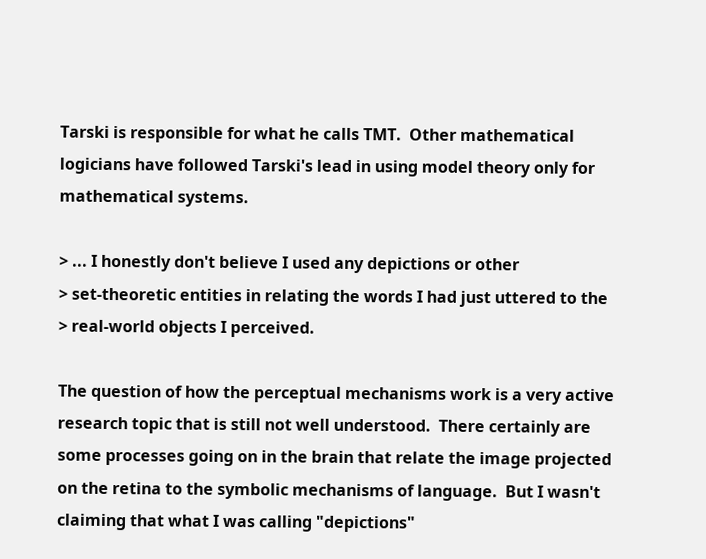Tarski is responsible for what he calls TMT.  Other mathematical
logicians have followed Tarski's lead in using model theory only for
mathematical systems.

> ... I honestly don't believe I used any depictions or other
> set-theoretic entities in relating the words I had just uttered to the
> real-world objects I perceived.

The question of how the perceptual mechanisms work is a very active
research topic that is still not well understood.  There certainly are
some processes going on in the brain that relate the image projected
on the retina to the symbolic mechanisms of language.  But I wasn't
claiming that what I was calling "depictions"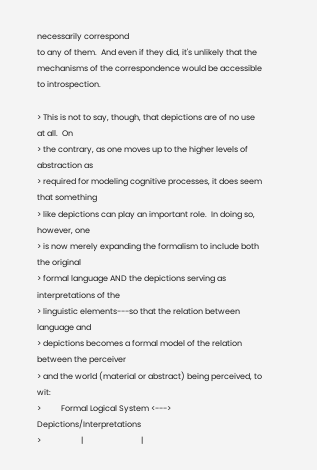necessarily correspond
to any of them.  And even if they did, it's unlikely that the
mechanisms of the correspondence would be accessible to introspection.

> This is not to say, though, that depictions are of no use at all.  On
> the contrary, as one moves up to the higher levels of abstraction as
> required for modeling cognitive processes, it does seem that something
> like depictions can play an important role.  In doing so, however, one
> is now merely expanding the formalism to include both the original
> formal language AND the depictions serving as interpretations of the
> linguistic elements---so that the relation between language and
> depictions becomes a formal model of the relation between the perceiver
> and the world (material or abstract) being perceived, to wit:
>          Formal Logical System <---> Depictions/Interpretations
>                    |                             |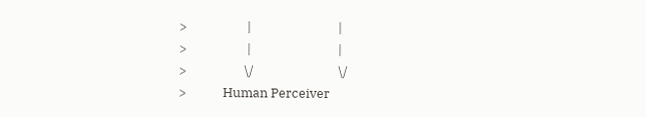>                    |                             |
>                    |                             |
>                   \/                            \/
>            Human Perceiver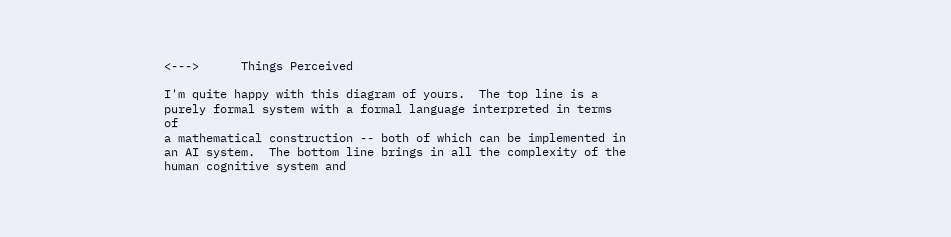<--->      Things Perceived

I'm quite happy with this diagram of yours.  The top line is a
purely formal system with a formal language interpreted in terms of
a mathematical construction -- both of which can be implemented in
an AI system.  The bottom line brings in all the complexity of the
human cognitive system and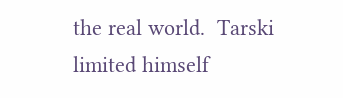the real world.  Tarski limited himself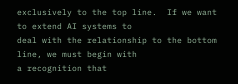exclusively to the top line.  If we want to extend AI systems to
deal with the relationship to the bottom line, we must begin with
a recognition that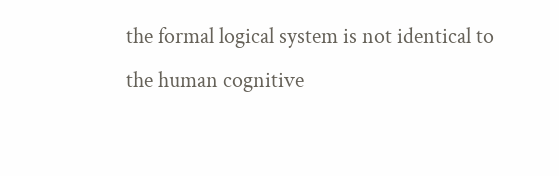the formal logical system is not identical to
the human cognitive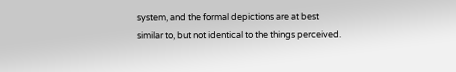system, and the formal depictions are at best
similar to, but not identical to the things perceived.